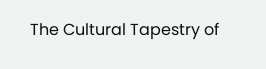The Cultural Tapestry of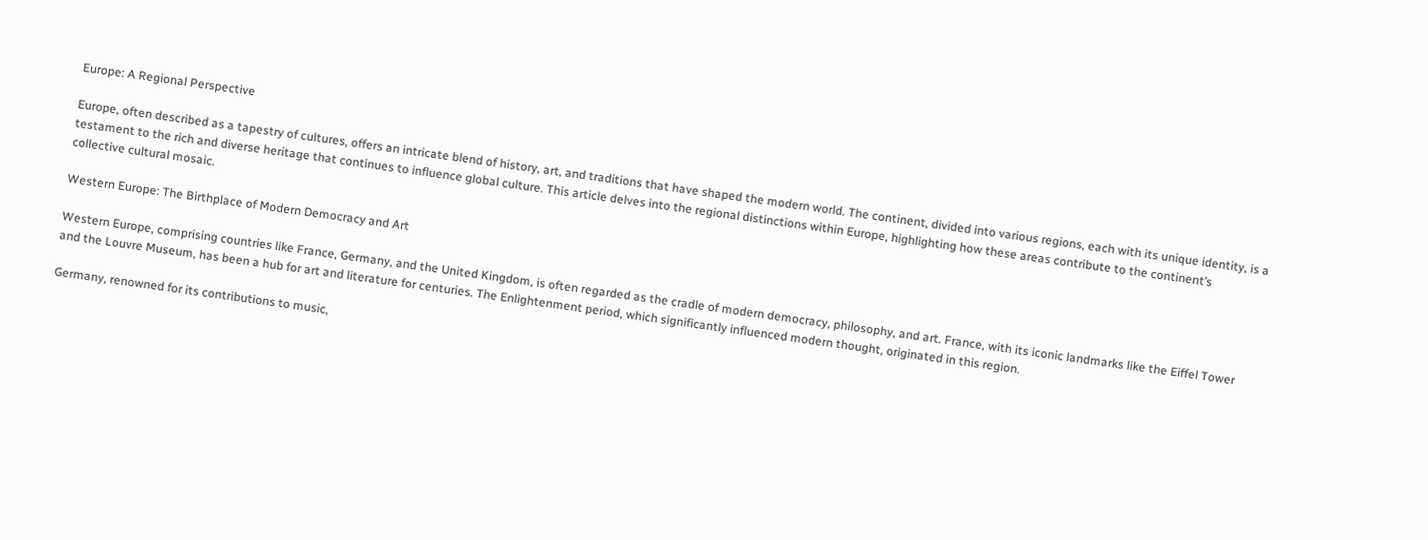Europe: A Regional Perspective

Europe, often described as a tapestry of cultures, offers an intricate blend of history, art, and traditions that have shaped the modern world. The continent, divided into various regions, each with its unique identity, is a testament to the rich and diverse heritage that continues to influence global culture. This article delves into the regional distinctions within Europe, highlighting how these areas contribute to the continent’s collective cultural mosaic.

Western Europe: The Birthplace of Modern Democracy and Art

Western Europe, comprising countries like France, Germany, and the United Kingdom, is often regarded as the cradle of modern democracy, philosophy, and art. France, with its iconic landmarks like the Eiffel Tower and the Louvre Museum, has been a hub for art and literature for centuries. The Enlightenment period, which significantly influenced modern thought, originated in this region.

Germany, renowned for its contributions to music,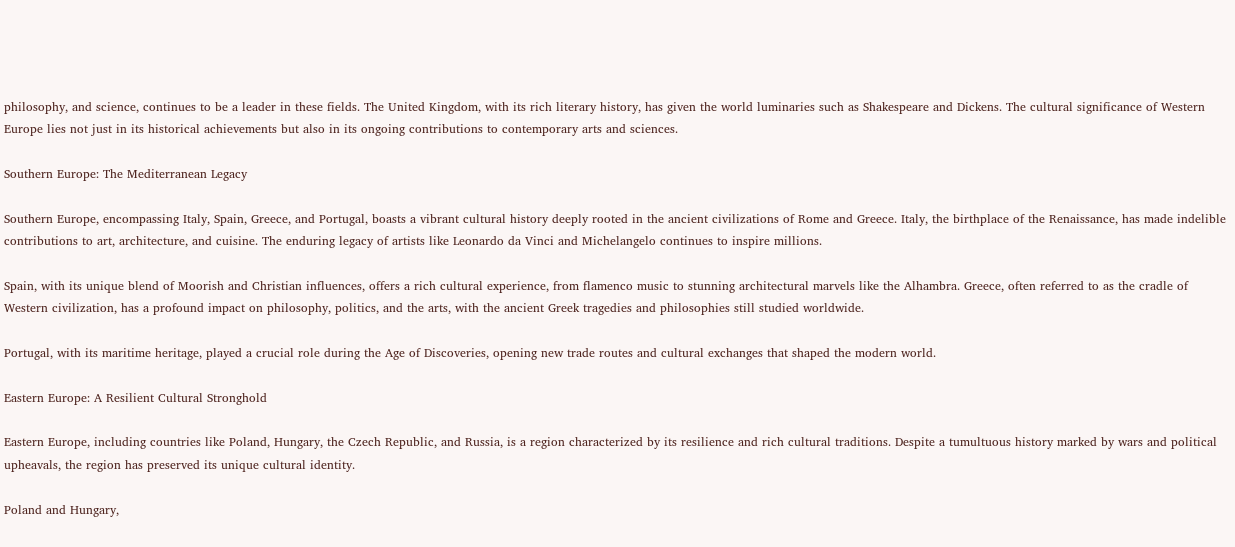philosophy, and science, continues to be a leader in these fields. The United Kingdom, with its rich literary history, has given the world luminaries such as Shakespeare and Dickens. The cultural significance of Western Europe lies not just in its historical achievements but also in its ongoing contributions to contemporary arts and sciences.

Southern Europe: The Mediterranean Legacy

Southern Europe, encompassing Italy, Spain, Greece, and Portugal, boasts a vibrant cultural history deeply rooted in the ancient civilizations of Rome and Greece. Italy, the birthplace of the Renaissance, has made indelible contributions to art, architecture, and cuisine. The enduring legacy of artists like Leonardo da Vinci and Michelangelo continues to inspire millions.

Spain, with its unique blend of Moorish and Christian influences, offers a rich cultural experience, from flamenco music to stunning architectural marvels like the Alhambra. Greece, often referred to as the cradle of Western civilization, has a profound impact on philosophy, politics, and the arts, with the ancient Greek tragedies and philosophies still studied worldwide.

Portugal, with its maritime heritage, played a crucial role during the Age of Discoveries, opening new trade routes and cultural exchanges that shaped the modern world.

Eastern Europe: A Resilient Cultural Stronghold

Eastern Europe, including countries like Poland, Hungary, the Czech Republic, and Russia, is a region characterized by its resilience and rich cultural traditions. Despite a tumultuous history marked by wars and political upheavals, the region has preserved its unique cultural identity.

Poland and Hungary,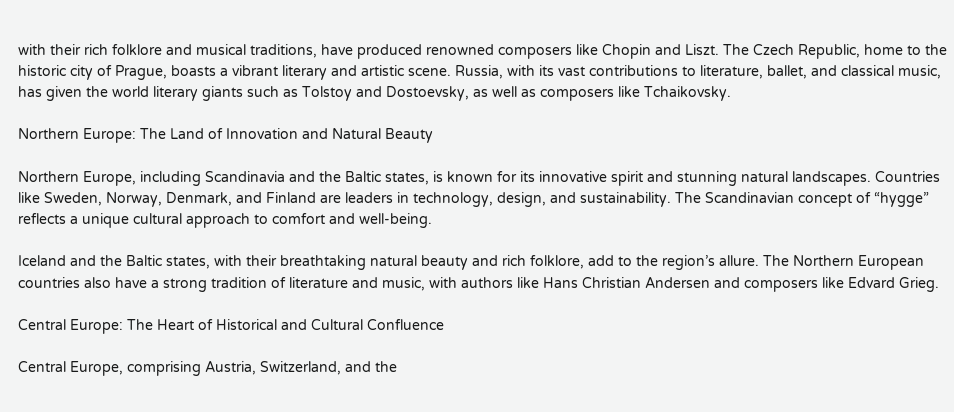with their rich folklore and musical traditions, have produced renowned composers like Chopin and Liszt. The Czech Republic, home to the historic city of Prague, boasts a vibrant literary and artistic scene. Russia, with its vast contributions to literature, ballet, and classical music, has given the world literary giants such as Tolstoy and Dostoevsky, as well as composers like Tchaikovsky.

Northern Europe: The Land of Innovation and Natural Beauty

Northern Europe, including Scandinavia and the Baltic states, is known for its innovative spirit and stunning natural landscapes. Countries like Sweden, Norway, Denmark, and Finland are leaders in technology, design, and sustainability. The Scandinavian concept of “hygge” reflects a unique cultural approach to comfort and well-being.

Iceland and the Baltic states, with their breathtaking natural beauty and rich folklore, add to the region’s allure. The Northern European countries also have a strong tradition of literature and music, with authors like Hans Christian Andersen and composers like Edvard Grieg.

Central Europe: The Heart of Historical and Cultural Confluence

Central Europe, comprising Austria, Switzerland, and the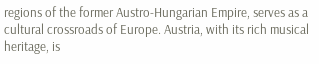regions of the former Austro-Hungarian Empire, serves as a cultural crossroads of Europe. Austria, with its rich musical heritage, is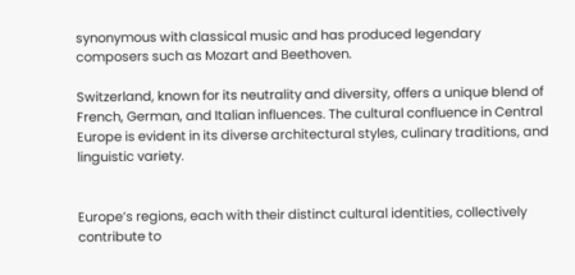synonymous with classical music and has produced legendary composers such as Mozart and Beethoven.

Switzerland, known for its neutrality and diversity, offers a unique blend of French, German, and Italian influences. The cultural confluence in Central Europe is evident in its diverse architectural styles, culinary traditions, and linguistic variety.


Europe’s regions, each with their distinct cultural identities, collectively contribute to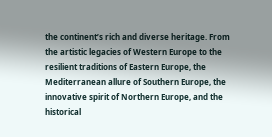the continent’s rich and diverse heritage. From the artistic legacies of Western Europe to the resilient traditions of Eastern Europe, the Mediterranean allure of Southern Europe, the innovative spirit of Northern Europe, and the historical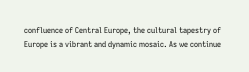confluence of Central Europe, the cultural tapestry of Europe is a vibrant and dynamic mosaic. As we continue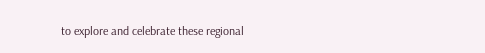to explore and celebrate these regional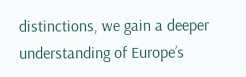distinctions, we gain a deeper understanding of Europe’s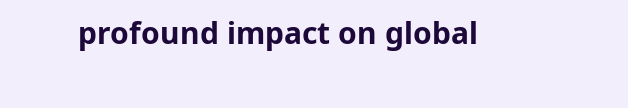profound impact on global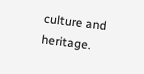culture and heritage.